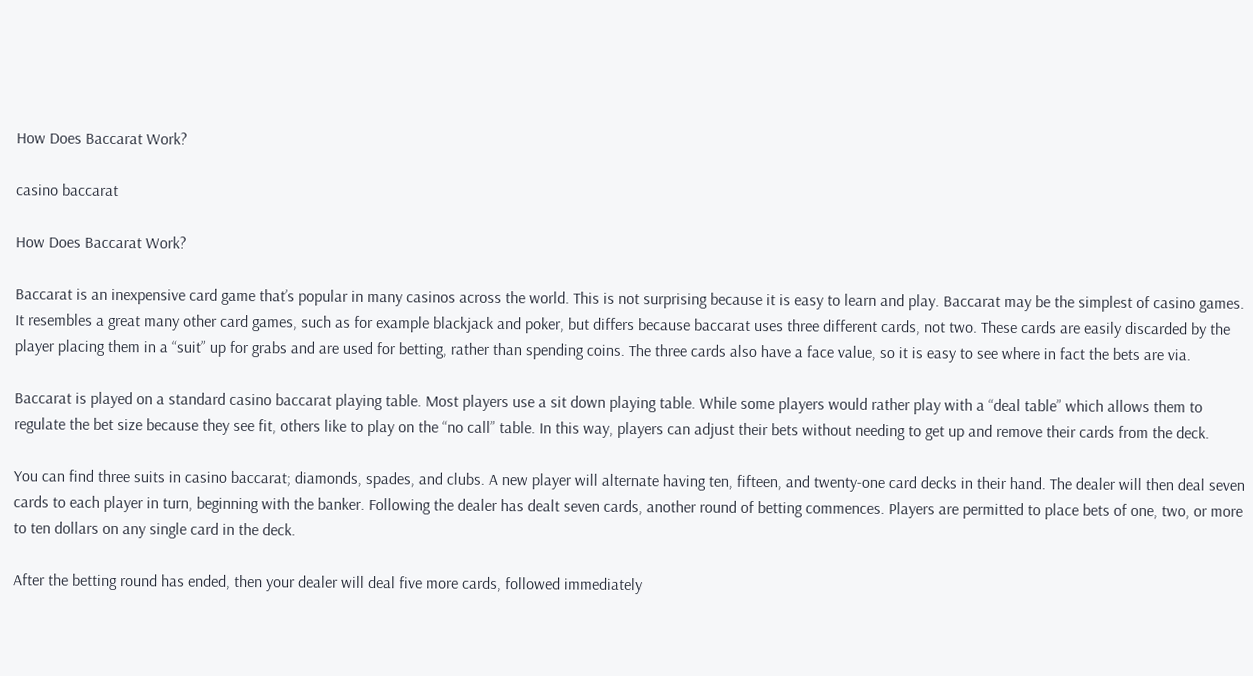How Does Baccarat Work?

casino baccarat

How Does Baccarat Work?

Baccarat is an inexpensive card game that’s popular in many casinos across the world. This is not surprising because it is easy to learn and play. Baccarat may be the simplest of casino games. It resembles a great many other card games, such as for example blackjack and poker, but differs because baccarat uses three different cards, not two. These cards are easily discarded by the player placing them in a “suit” up for grabs and are used for betting, rather than spending coins. The three cards also have a face value, so it is easy to see where in fact the bets are via.

Baccarat is played on a standard casino baccarat playing table. Most players use a sit down playing table. While some players would rather play with a “deal table” which allows them to regulate the bet size because they see fit, others like to play on the “no call” table. In this way, players can adjust their bets without needing to get up and remove their cards from the deck.

You can find three suits in casino baccarat; diamonds, spades, and clubs. A new player will alternate having ten, fifteen, and twenty-one card decks in their hand. The dealer will then deal seven cards to each player in turn, beginning with the banker. Following the dealer has dealt seven cards, another round of betting commences. Players are permitted to place bets of one, two, or more to ten dollars on any single card in the deck.

After the betting round has ended, then your dealer will deal five more cards, followed immediately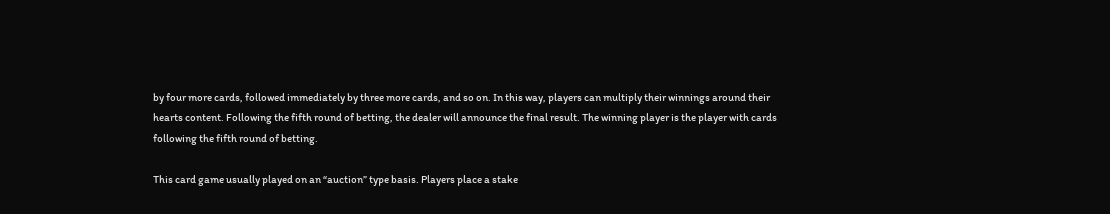by four more cards, followed immediately by three more cards, and so on. In this way, players can multiply their winnings around their hearts content. Following the fifth round of betting, the dealer will announce the final result. The winning player is the player with cards following the fifth round of betting.

This card game usually played on an “auction” type basis. Players place a stake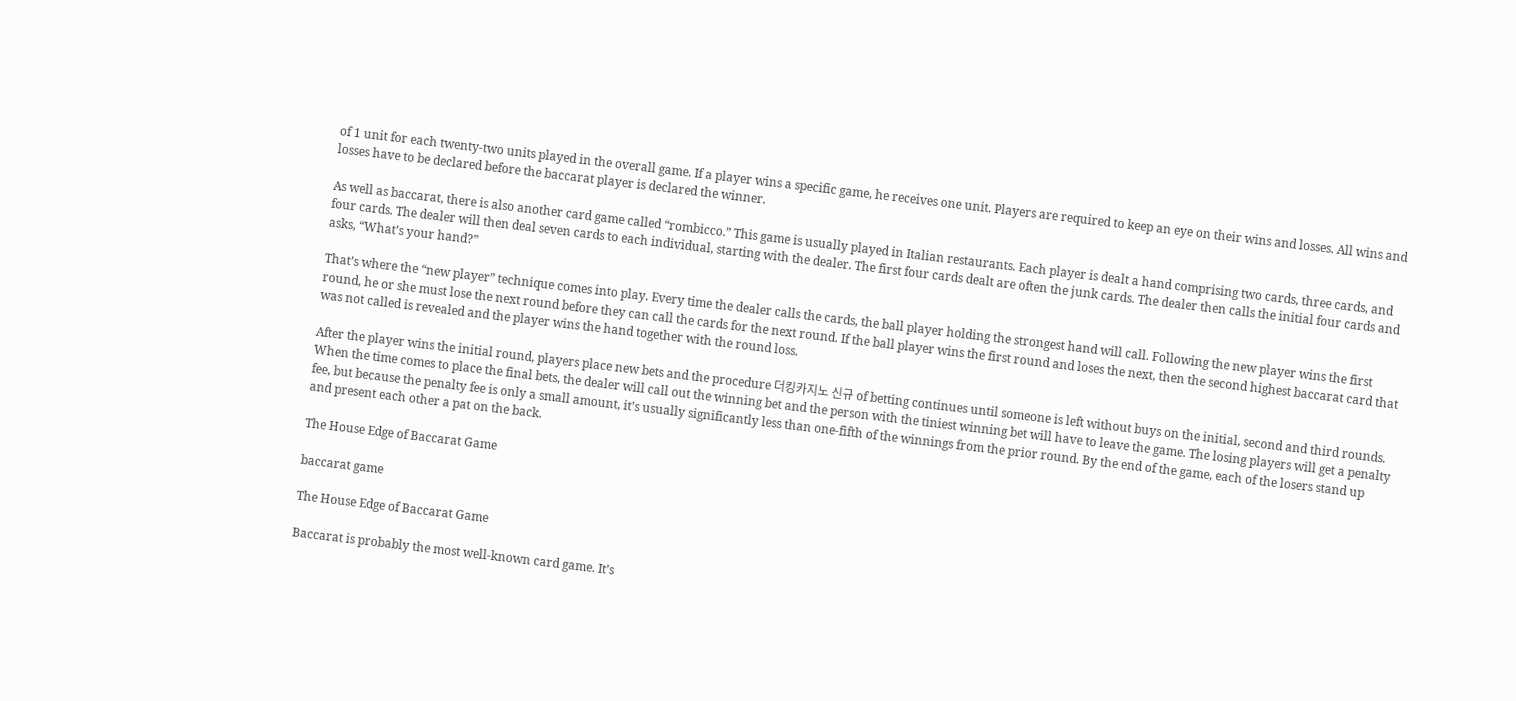of 1 unit for each twenty-two units played in the overall game. If a player wins a specific game, he receives one unit. Players are required to keep an eye on their wins and losses. All wins and losses have to be declared before the baccarat player is declared the winner.

As well as baccarat, there is also another card game called “rombicco.” This game is usually played in Italian restaurants. Each player is dealt a hand comprising two cards, three cards, and four cards. The dealer will then deal seven cards to each individual, starting with the dealer. The first four cards dealt are often the junk cards. The dealer then calls the initial four cards and asks, “What’s your hand?”

That’s where the “new player” technique comes into play. Every time the dealer calls the cards, the ball player holding the strongest hand will call. Following the new player wins the first round, he or she must lose the next round before they can call the cards for the next round. If the ball player wins the first round and loses the next, then the second highest baccarat card that was not called is revealed and the player wins the hand together with the round loss.

After the player wins the initial round, players place new bets and the procedure 더킹카지노 신규 of betting continues until someone is left without buys on the initial, second and third rounds. When the time comes to place the final bets, the dealer will call out the winning bet and the person with the tiniest winning bet will have to leave the game. The losing players will get a penalty fee, but because the penalty fee is only a small amount, it’s usually significantly less than one-fifth of the winnings from the prior round. By the end of the game, each of the losers stand up and present each other a pat on the back.

The House Edge of Baccarat Game

baccarat game

The House Edge of Baccarat Game

Baccarat is probably the most well-known card game. It’s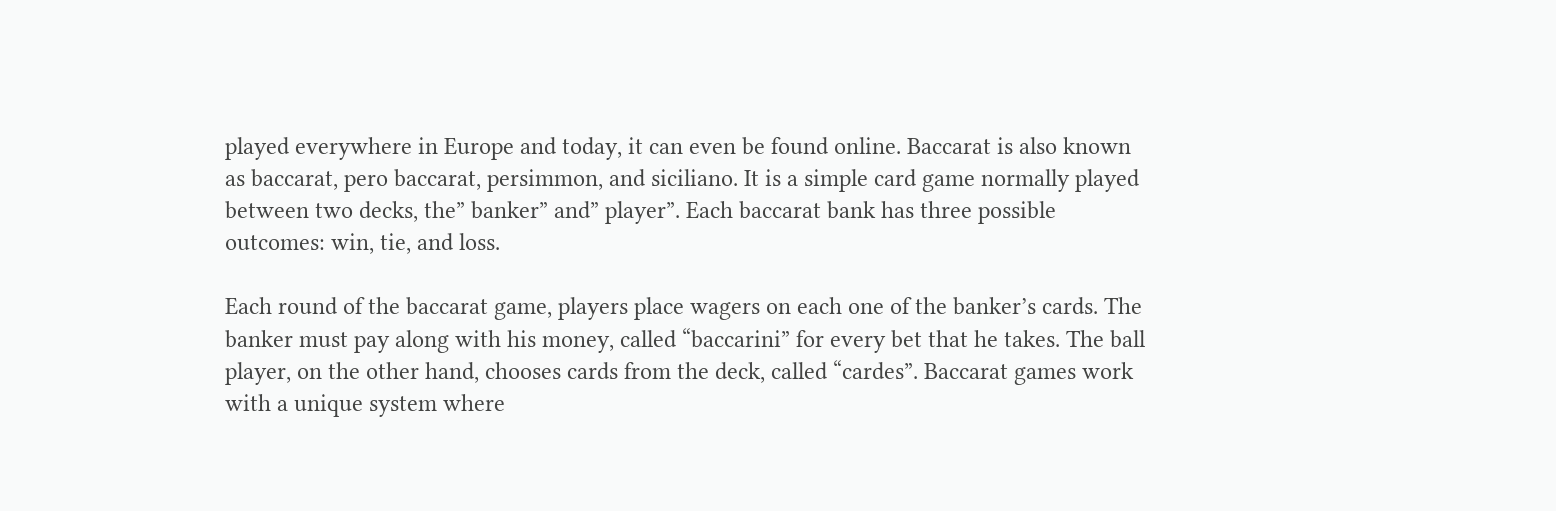played everywhere in Europe and today, it can even be found online. Baccarat is also known as baccarat, pero baccarat, persimmon, and siciliano. It is a simple card game normally played between two decks, the” banker” and” player”. Each baccarat bank has three possible outcomes: win, tie, and loss.

Each round of the baccarat game, players place wagers on each one of the banker’s cards. The banker must pay along with his money, called “baccarini” for every bet that he takes. The ball player, on the other hand, chooses cards from the deck, called “cardes”. Baccarat games work with a unique system where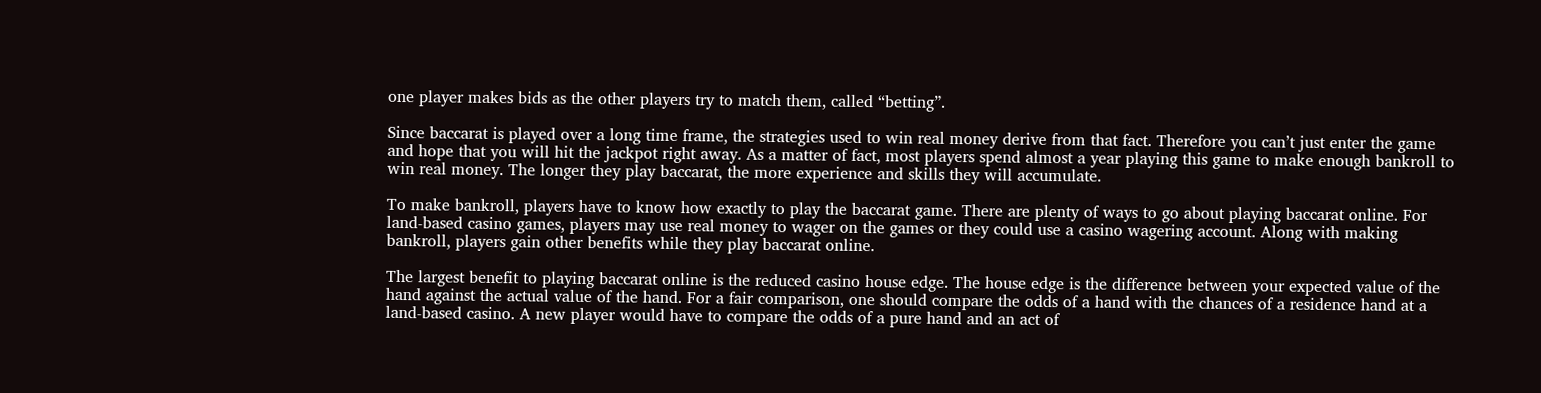one player makes bids as the other players try to match them, called “betting”.

Since baccarat is played over a long time frame, the strategies used to win real money derive from that fact. Therefore you can’t just enter the game and hope that you will hit the jackpot right away. As a matter of fact, most players spend almost a year playing this game to make enough bankroll to win real money. The longer they play baccarat, the more experience and skills they will accumulate.

To make bankroll, players have to know how exactly to play the baccarat game. There are plenty of ways to go about playing baccarat online. For land-based casino games, players may use real money to wager on the games or they could use a casino wagering account. Along with making bankroll, players gain other benefits while they play baccarat online.

The largest benefit to playing baccarat online is the reduced casino house edge. The house edge is the difference between your expected value of the hand against the actual value of the hand. For a fair comparison, one should compare the odds of a hand with the chances of a residence hand at a land-based casino. A new player would have to compare the odds of a pure hand and an act of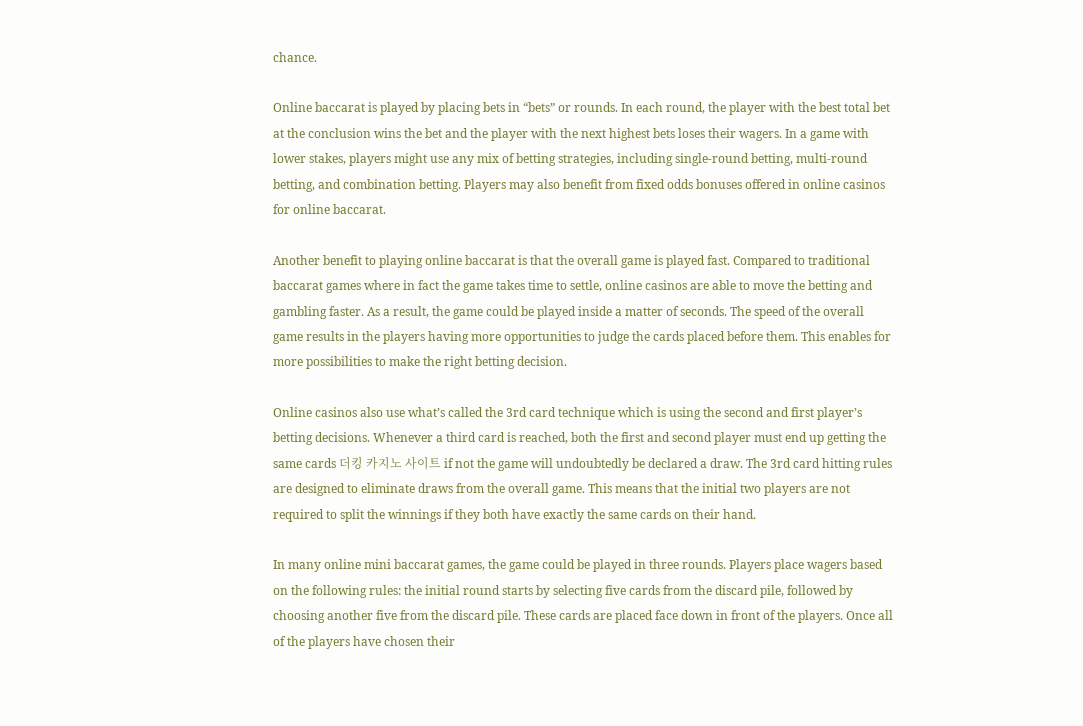chance.

Online baccarat is played by placing bets in “bets” or rounds. In each round, the player with the best total bet at the conclusion wins the bet and the player with the next highest bets loses their wagers. In a game with lower stakes, players might use any mix of betting strategies, including single-round betting, multi-round betting, and combination betting. Players may also benefit from fixed odds bonuses offered in online casinos for online baccarat.

Another benefit to playing online baccarat is that the overall game is played fast. Compared to traditional baccarat games where in fact the game takes time to settle, online casinos are able to move the betting and gambling faster. As a result, the game could be played inside a matter of seconds. The speed of the overall game results in the players having more opportunities to judge the cards placed before them. This enables for more possibilities to make the right betting decision.

Online casinos also use what’s called the 3rd card technique which is using the second and first player’s betting decisions. Whenever a third card is reached, both the first and second player must end up getting the same cards 더킹 카지노 사이트 if not the game will undoubtedly be declared a draw. The 3rd card hitting rules are designed to eliminate draws from the overall game. This means that the initial two players are not required to split the winnings if they both have exactly the same cards on their hand.

In many online mini baccarat games, the game could be played in three rounds. Players place wagers based on the following rules: the initial round starts by selecting five cards from the discard pile, followed by choosing another five from the discard pile. These cards are placed face down in front of the players. Once all of the players have chosen their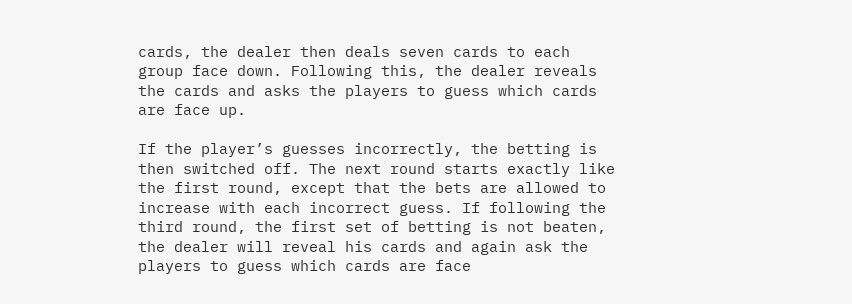cards, the dealer then deals seven cards to each group face down. Following this, the dealer reveals the cards and asks the players to guess which cards are face up.

If the player’s guesses incorrectly, the betting is then switched off. The next round starts exactly like the first round, except that the bets are allowed to increase with each incorrect guess. If following the third round, the first set of betting is not beaten, the dealer will reveal his cards and again ask the players to guess which cards are face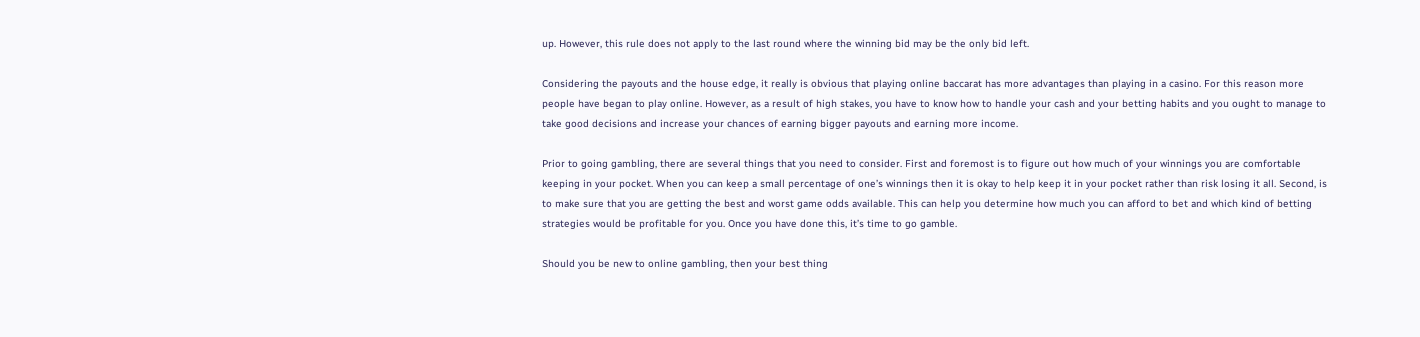up. However, this rule does not apply to the last round where the winning bid may be the only bid left.

Considering the payouts and the house edge, it really is obvious that playing online baccarat has more advantages than playing in a casino. For this reason more people have began to play online. However, as a result of high stakes, you have to know how to handle your cash and your betting habits and you ought to manage to take good decisions and increase your chances of earning bigger payouts and earning more income.

Prior to going gambling, there are several things that you need to consider. First and foremost is to figure out how much of your winnings you are comfortable keeping in your pocket. When you can keep a small percentage of one’s winnings then it is okay to help keep it in your pocket rather than risk losing it all. Second, is to make sure that you are getting the best and worst game odds available. This can help you determine how much you can afford to bet and which kind of betting strategies would be profitable for you. Once you have done this, it’s time to go gamble.

Should you be new to online gambling, then your best thing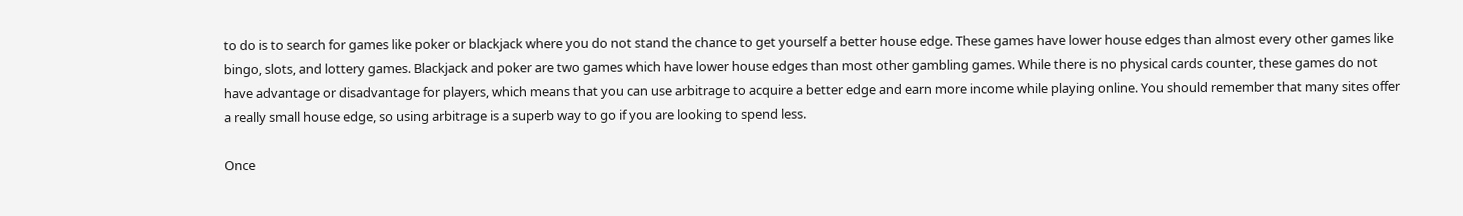to do is to search for games like poker or blackjack where you do not stand the chance to get yourself a better house edge. These games have lower house edges than almost every other games like bingo, slots, and lottery games. Blackjack and poker are two games which have lower house edges than most other gambling games. While there is no physical cards counter, these games do not have advantage or disadvantage for players, which means that you can use arbitrage to acquire a better edge and earn more income while playing online. You should remember that many sites offer a really small house edge, so using arbitrage is a superb way to go if you are looking to spend less.

Once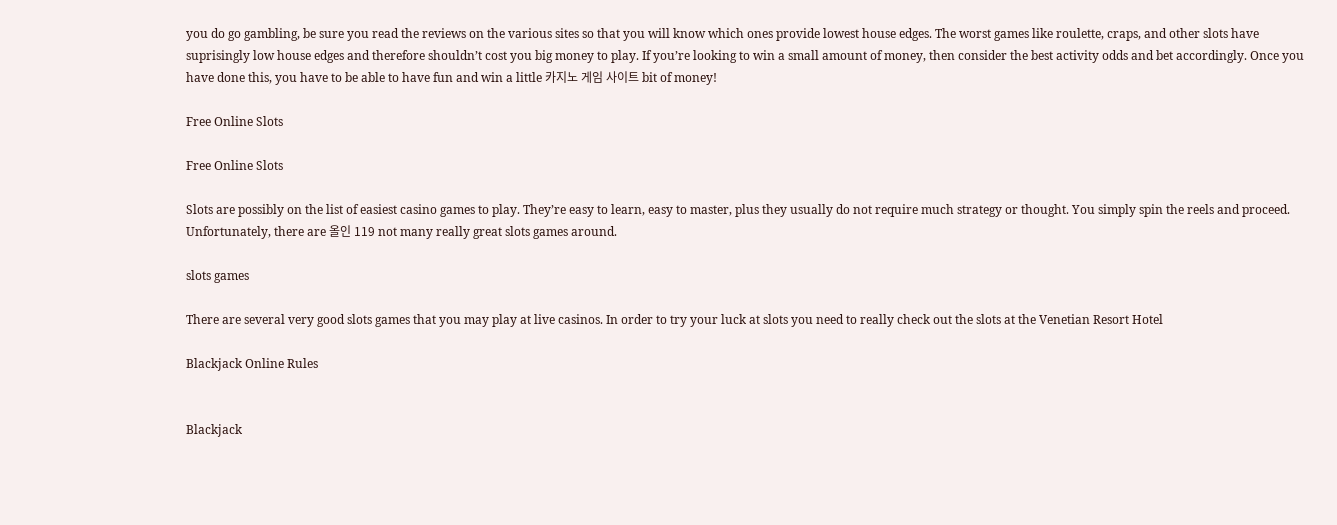you do go gambling, be sure you read the reviews on the various sites so that you will know which ones provide lowest house edges. The worst games like roulette, craps, and other slots have suprisingly low house edges and therefore shouldn’t cost you big money to play. If you’re looking to win a small amount of money, then consider the best activity odds and bet accordingly. Once you have done this, you have to be able to have fun and win a little 카지노 게임 사이트 bit of money!

Free Online Slots

Free Online Slots

Slots are possibly on the list of easiest casino games to play. They’re easy to learn, easy to master, plus they usually do not require much strategy or thought. You simply spin the reels and proceed. Unfortunately, there are 올인 119 not many really great slots games around.

slots games

There are several very good slots games that you may play at live casinos. In order to try your luck at slots you need to really check out the slots at the Venetian Resort Hotel

Blackjack Online Rules


Blackjack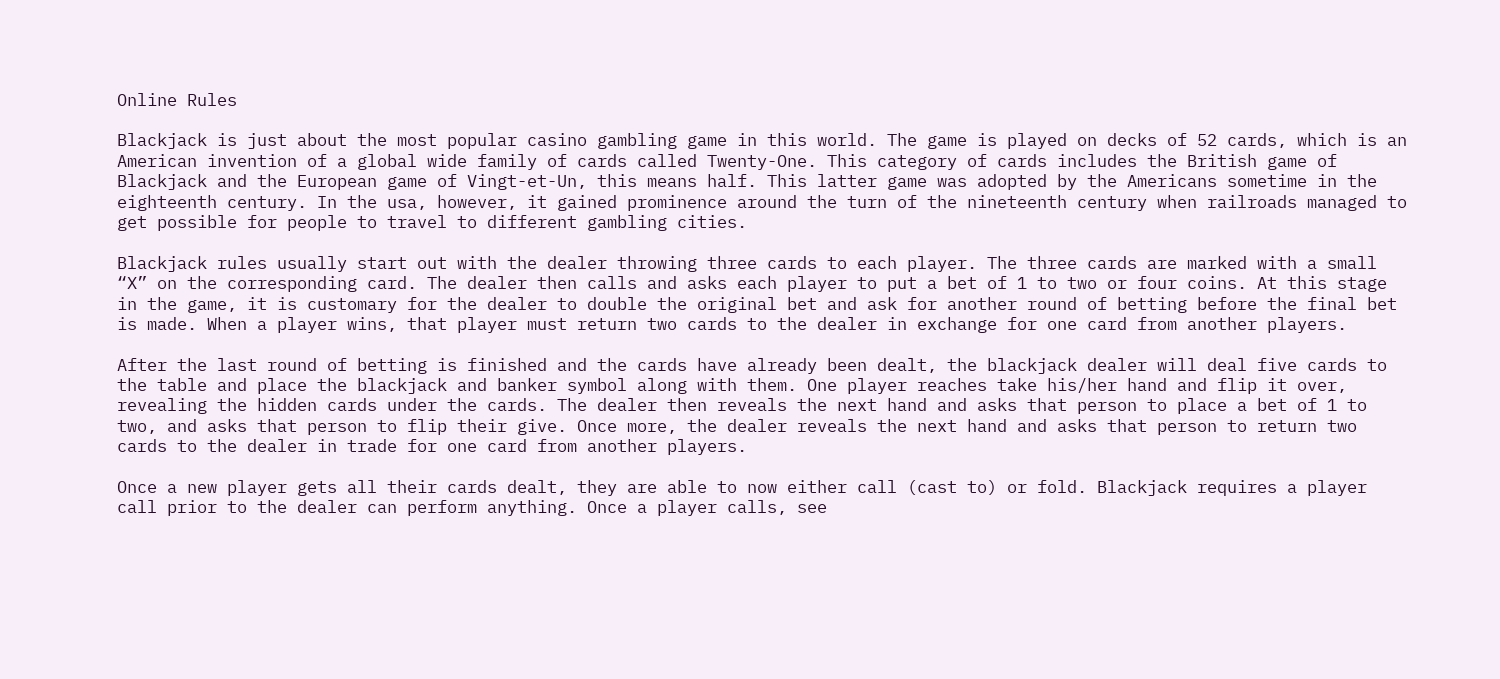Online Rules

Blackjack is just about the most popular casino gambling game in this world. The game is played on decks of 52 cards, which is an American invention of a global wide family of cards called Twenty-One. This category of cards includes the British game of Blackjack and the European game of Vingt-et-Un, this means half. This latter game was adopted by the Americans sometime in the eighteenth century. In the usa, however, it gained prominence around the turn of the nineteenth century when railroads managed to get possible for people to travel to different gambling cities.

Blackjack rules usually start out with the dealer throwing three cards to each player. The three cards are marked with a small “X” on the corresponding card. The dealer then calls and asks each player to put a bet of 1 to two or four coins. At this stage in the game, it is customary for the dealer to double the original bet and ask for another round of betting before the final bet is made. When a player wins, that player must return two cards to the dealer in exchange for one card from another players.

After the last round of betting is finished and the cards have already been dealt, the blackjack dealer will deal five cards to the table and place the blackjack and banker symbol along with them. One player reaches take his/her hand and flip it over, revealing the hidden cards under the cards. The dealer then reveals the next hand and asks that person to place a bet of 1 to two, and asks that person to flip their give. Once more, the dealer reveals the next hand and asks that person to return two cards to the dealer in trade for one card from another players.

Once a new player gets all their cards dealt, they are able to now either call (cast to) or fold. Blackjack requires a player call prior to the dealer can perform anything. Once a player calls, see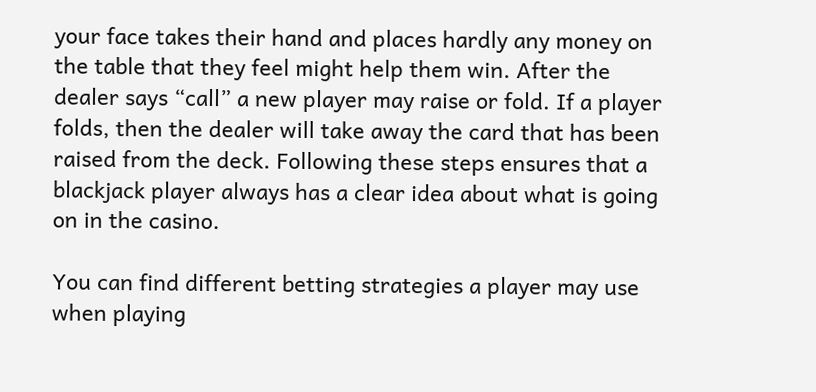your face takes their hand and places hardly any money on the table that they feel might help them win. After the dealer says “call” a new player may raise or fold. If a player folds, then the dealer will take away the card that has been raised from the deck. Following these steps ensures that a blackjack player always has a clear idea about what is going on in the casino.

You can find different betting strategies a player may use when playing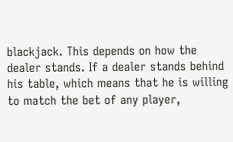blackjack. This depends on how the dealer stands. If a dealer stands behind his table, which means that he is willing to match the bet of any player,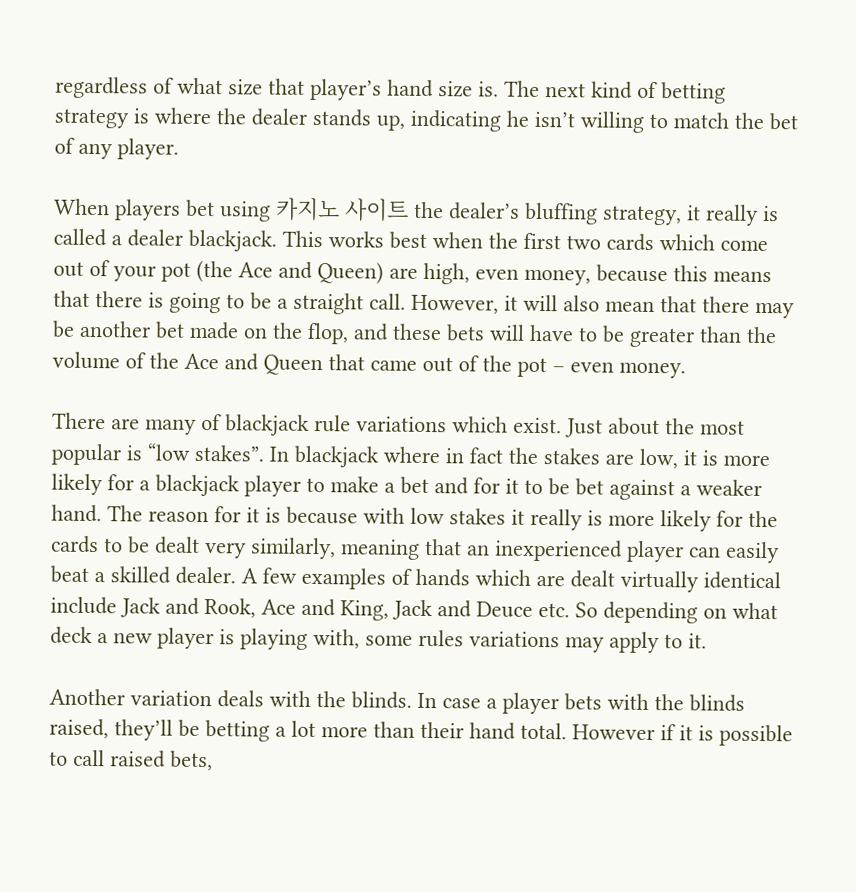regardless of what size that player’s hand size is. The next kind of betting strategy is where the dealer stands up, indicating he isn’t willing to match the bet of any player.

When players bet using 카지노 사이트 the dealer’s bluffing strategy, it really is called a dealer blackjack. This works best when the first two cards which come out of your pot (the Ace and Queen) are high, even money, because this means that there is going to be a straight call. However, it will also mean that there may be another bet made on the flop, and these bets will have to be greater than the volume of the Ace and Queen that came out of the pot – even money.

There are many of blackjack rule variations which exist. Just about the most popular is “low stakes”. In blackjack where in fact the stakes are low, it is more likely for a blackjack player to make a bet and for it to be bet against a weaker hand. The reason for it is because with low stakes it really is more likely for the cards to be dealt very similarly, meaning that an inexperienced player can easily beat a skilled dealer. A few examples of hands which are dealt virtually identical include Jack and Rook, Ace and King, Jack and Deuce etc. So depending on what deck a new player is playing with, some rules variations may apply to it.

Another variation deals with the blinds. In case a player bets with the blinds raised, they’ll be betting a lot more than their hand total. However if it is possible to call raised bets,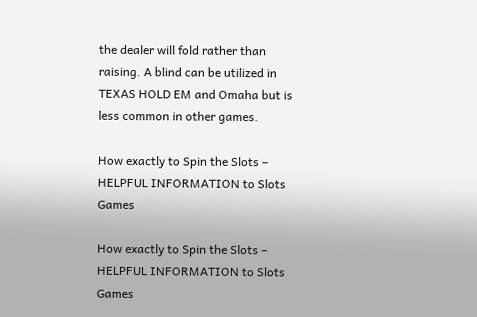the dealer will fold rather than raising. A blind can be utilized in TEXAS HOLD EM and Omaha but is less common in other games.

How exactly to Spin the Slots – HELPFUL INFORMATION to Slots Games

How exactly to Spin the Slots – HELPFUL INFORMATION to Slots Games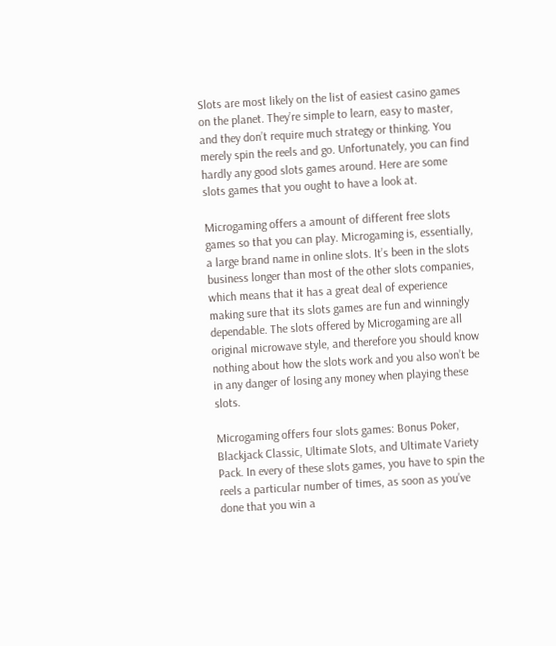Slots are most likely on the list of easiest casino games on the planet. They’re simple to learn, easy to master, and they don’t require much strategy or thinking. You merely spin the reels and go. Unfortunately, you can find hardly any good slots games around. Here are some slots games that you ought to have a look at.

Microgaming offers a amount of different free slots games so that you can play. Microgaming is, essentially, a large brand name in online slots. It’s been in the slots business longer than most of the other slots companies, which means that it has a great deal of experience making sure that its slots games are fun and winningly dependable. The slots offered by Microgaming are all original microwave style, and therefore you should know nothing about how the slots work and you also won’t be in any danger of losing any money when playing these slots.

Microgaming offers four slots games: Bonus Poker, Blackjack Classic, Ultimate Slots, and Ultimate Variety Pack. In every of these slots games, you have to spin the reels a particular number of times, as soon as you’ve done that you win a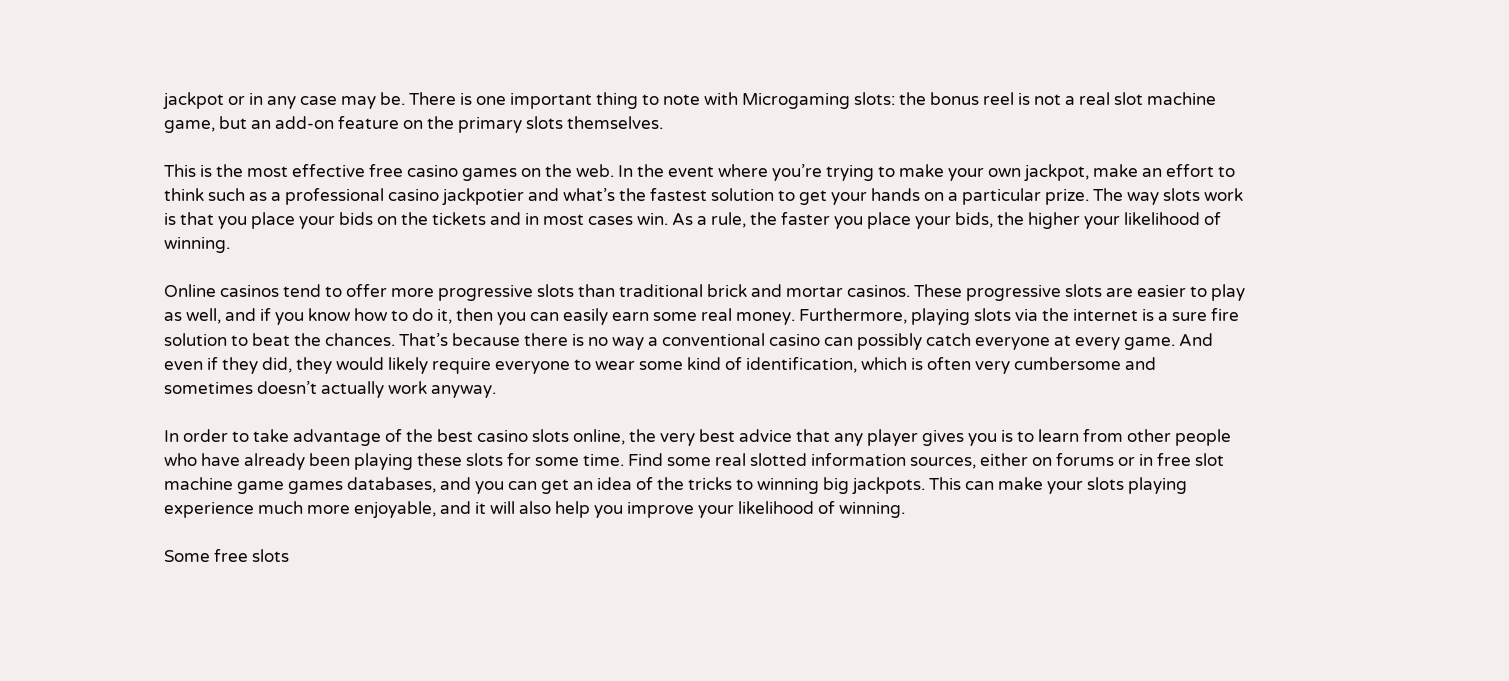jackpot or in any case may be. There is one important thing to note with Microgaming slots: the bonus reel is not a real slot machine game, but an add-on feature on the primary slots themselves.

This is the most effective free casino games on the web. In the event where you’re trying to make your own jackpot, make an effort to think such as a professional casino jackpotier and what’s the fastest solution to get your hands on a particular prize. The way slots work is that you place your bids on the tickets and in most cases win. As a rule, the faster you place your bids, the higher your likelihood of winning.

Online casinos tend to offer more progressive slots than traditional brick and mortar casinos. These progressive slots are easier to play as well, and if you know how to do it, then you can easily earn some real money. Furthermore, playing slots via the internet is a sure fire solution to beat the chances. That’s because there is no way a conventional casino can possibly catch everyone at every game. And even if they did, they would likely require everyone to wear some kind of identification, which is often very cumbersome and sometimes doesn’t actually work anyway.

In order to take advantage of the best casino slots online, the very best advice that any player gives you is to learn from other people who have already been playing these slots for some time. Find some real slotted information sources, either on forums or in free slot machine game games databases, and you can get an idea of the tricks to winning big jackpots. This can make your slots playing experience much more enjoyable, and it will also help you improve your likelihood of winning.

Some free slots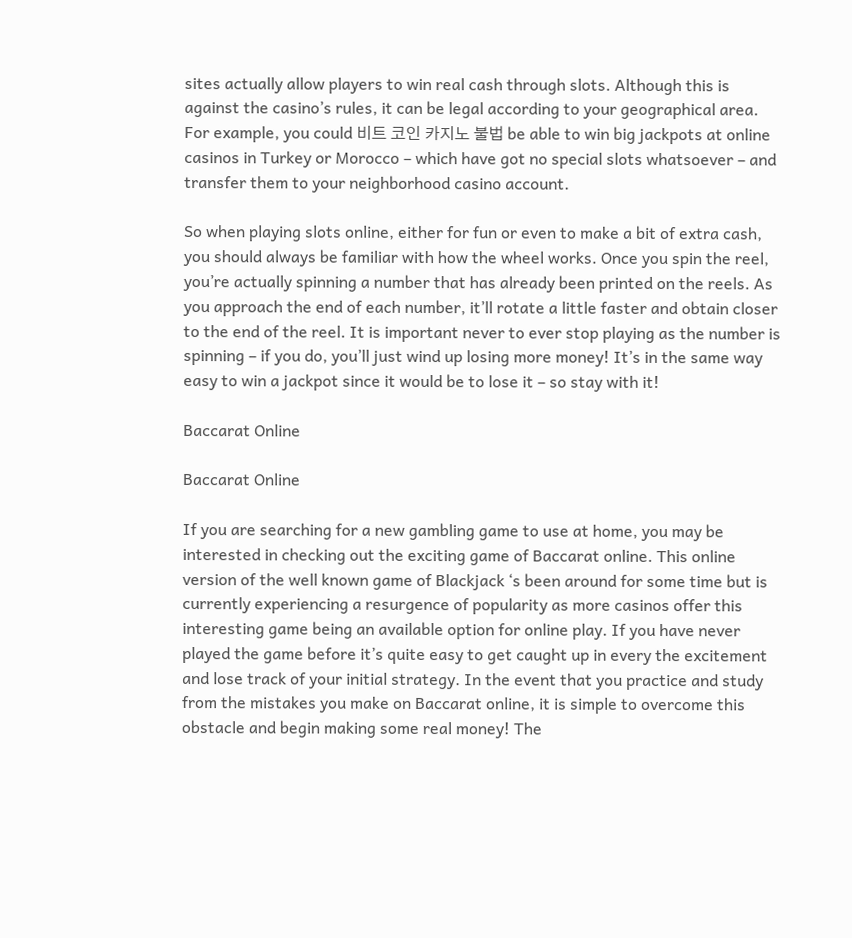sites actually allow players to win real cash through slots. Although this is against the casino’s rules, it can be legal according to your geographical area. For example, you could 비트 코인 카지노 불법 be able to win big jackpots at online casinos in Turkey or Morocco – which have got no special slots whatsoever – and transfer them to your neighborhood casino account.

So when playing slots online, either for fun or even to make a bit of extra cash, you should always be familiar with how the wheel works. Once you spin the reel, you’re actually spinning a number that has already been printed on the reels. As you approach the end of each number, it’ll rotate a little faster and obtain closer to the end of the reel. It is important never to ever stop playing as the number is spinning – if you do, you’ll just wind up losing more money! It’s in the same way easy to win a jackpot since it would be to lose it – so stay with it!

Baccarat Online

Baccarat Online

If you are searching for a new gambling game to use at home, you may be interested in checking out the exciting game of Baccarat online. This online version of the well known game of Blackjack ‘s been around for some time but is currently experiencing a resurgence of popularity as more casinos offer this interesting game being an available option for online play. If you have never played the game before it’s quite easy to get caught up in every the excitement and lose track of your initial strategy. In the event that you practice and study from the mistakes you make on Baccarat online, it is simple to overcome this obstacle and begin making some real money! The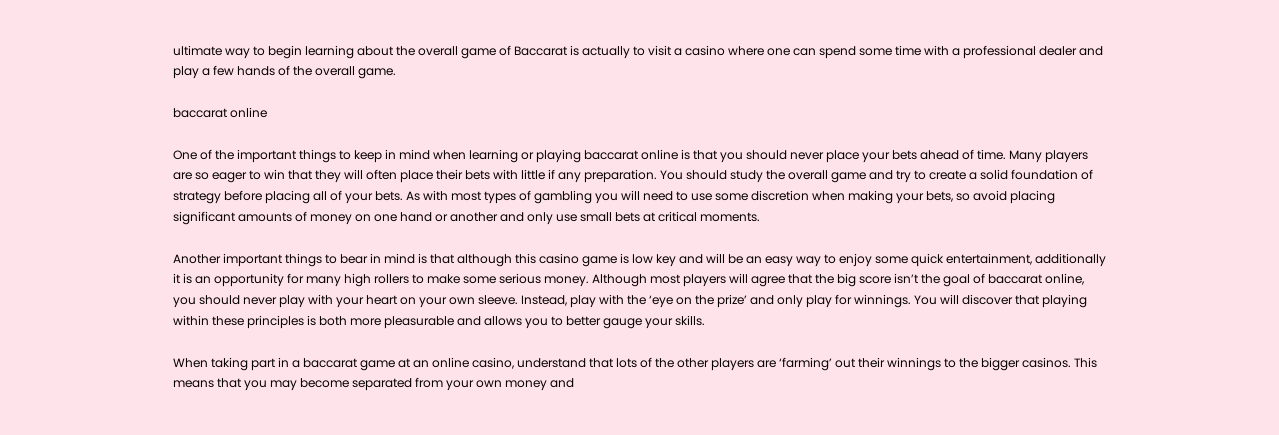ultimate way to begin learning about the overall game of Baccarat is actually to visit a casino where one can spend some time with a professional dealer and play a few hands of the overall game.

baccarat online

One of the important things to keep in mind when learning or playing baccarat online is that you should never place your bets ahead of time. Many players are so eager to win that they will often place their bets with little if any preparation. You should study the overall game and try to create a solid foundation of strategy before placing all of your bets. As with most types of gambling you will need to use some discretion when making your bets, so avoid placing significant amounts of money on one hand or another and only use small bets at critical moments.

Another important things to bear in mind is that although this casino game is low key and will be an easy way to enjoy some quick entertainment, additionally it is an opportunity for many high rollers to make some serious money. Although most players will agree that the big score isn’t the goal of baccarat online, you should never play with your heart on your own sleeve. Instead, play with the ‘eye on the prize’ and only play for winnings. You will discover that playing within these principles is both more pleasurable and allows you to better gauge your skills.

When taking part in a baccarat game at an online casino, understand that lots of the other players are ‘farming’ out their winnings to the bigger casinos. This means that you may become separated from your own money and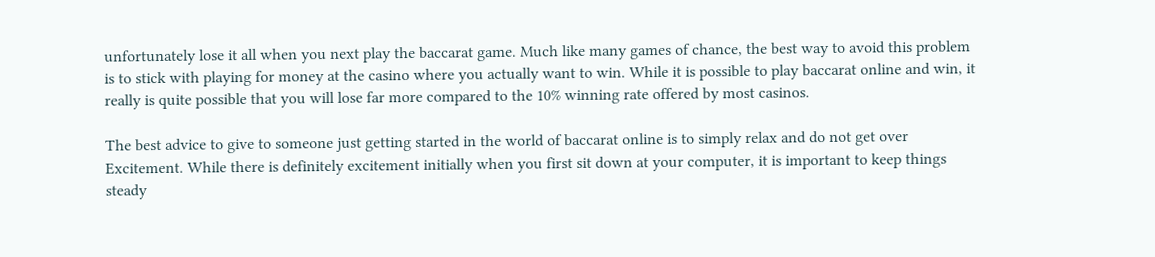unfortunately lose it all when you next play the baccarat game. Much like many games of chance, the best way to avoid this problem is to stick with playing for money at the casino where you actually want to win. While it is possible to play baccarat online and win, it really is quite possible that you will lose far more compared to the 10% winning rate offered by most casinos.

The best advice to give to someone just getting started in the world of baccarat online is to simply relax and do not get over Excitement. While there is definitely excitement initially when you first sit down at your computer, it is important to keep things steady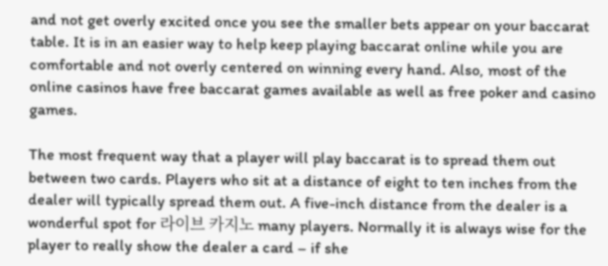and not get overly excited once you see the smaller bets appear on your baccarat table. It is in an easier way to help keep playing baccarat online while you are comfortable and not overly centered on winning every hand. Also, most of the online casinos have free baccarat games available as well as free poker and casino games.

The most frequent way that a player will play baccarat is to spread them out between two cards. Players who sit at a distance of eight to ten inches from the dealer will typically spread them out. A five-inch distance from the dealer is a wonderful spot for 라이브 카지노 many players. Normally it is always wise for the player to really show the dealer a card – if she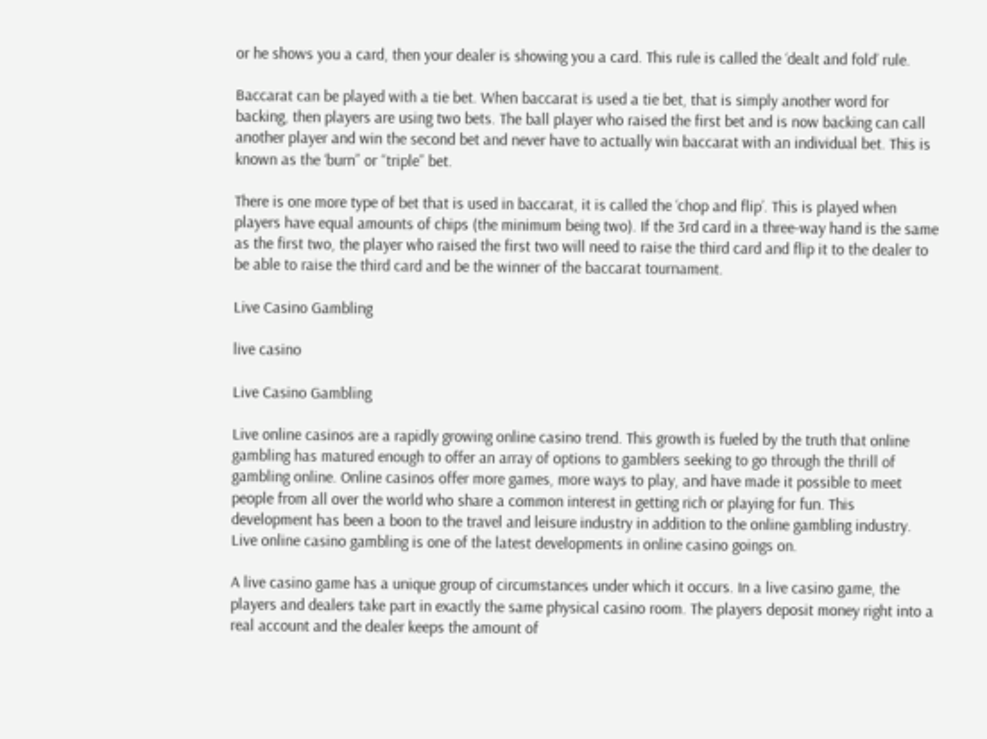or he shows you a card, then your dealer is showing you a card. This rule is called the ‘dealt and fold’ rule.

Baccarat can be played with a tie bet. When baccarat is used a tie bet, that is simply another word for backing, then players are using two bets. The ball player who raised the first bet and is now backing can call another player and win the second bet and never have to actually win baccarat with an individual bet. This is known as the ‘burn” or “triple” bet.

There is one more type of bet that is used in baccarat, it is called the ‘chop and flip’. This is played when players have equal amounts of chips (the minimum being two). If the 3rd card in a three-way hand is the same as the first two, the player who raised the first two will need to raise the third card and flip it to the dealer to be able to raise the third card and be the winner of the baccarat tournament.

Live Casino Gambling

live casino

Live Casino Gambling

Live online casinos are a rapidly growing online casino trend. This growth is fueled by the truth that online gambling has matured enough to offer an array of options to gamblers seeking to go through the thrill of gambling online. Online casinos offer more games, more ways to play, and have made it possible to meet people from all over the world who share a common interest in getting rich or playing for fun. This development has been a boon to the travel and leisure industry in addition to the online gambling industry. Live online casino gambling is one of the latest developments in online casino goings on.

A live casino game has a unique group of circumstances under which it occurs. In a live casino game, the players and dealers take part in exactly the same physical casino room. The players deposit money right into a real account and the dealer keeps the amount of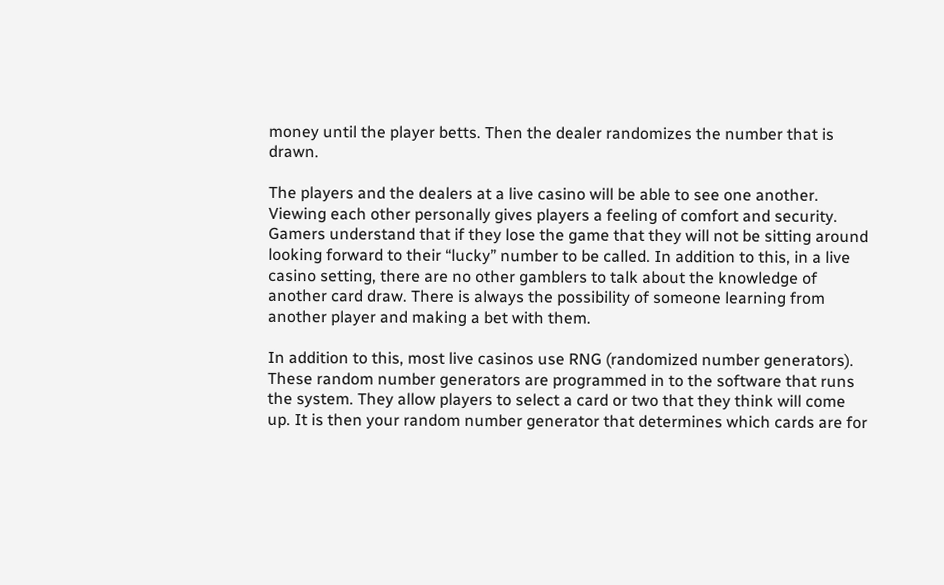money until the player betts. Then the dealer randomizes the number that is drawn.

The players and the dealers at a live casino will be able to see one another. Viewing each other personally gives players a feeling of comfort and security. Gamers understand that if they lose the game that they will not be sitting around looking forward to their “lucky” number to be called. In addition to this, in a live casino setting, there are no other gamblers to talk about the knowledge of another card draw. There is always the possibility of someone learning from another player and making a bet with them.

In addition to this, most live casinos use RNG (randomized number generators). These random number generators are programmed in to the software that runs the system. They allow players to select a card or two that they think will come up. It is then your random number generator that determines which cards are for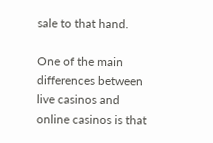sale to that hand.

One of the main differences between live casinos and online casinos is that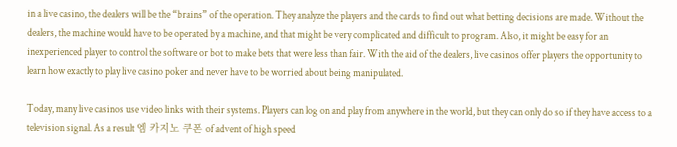in a live casino, the dealers will be the “brains” of the operation. They analyze the players and the cards to find out what betting decisions are made. Without the dealers, the machine would have to be operated by a machine, and that might be very complicated and difficult to program. Also, it might be easy for an inexperienced player to control the software or bot to make bets that were less than fair. With the aid of the dealers, live casinos offer players the opportunity to learn how exactly to play live casino poker and never have to be worried about being manipulated.

Today, many live casinos use video links with their systems. Players can log on and play from anywhere in the world, but they can only do so if they have access to a television signal. As a result 엠 카지노 쿠폰 of advent of high speed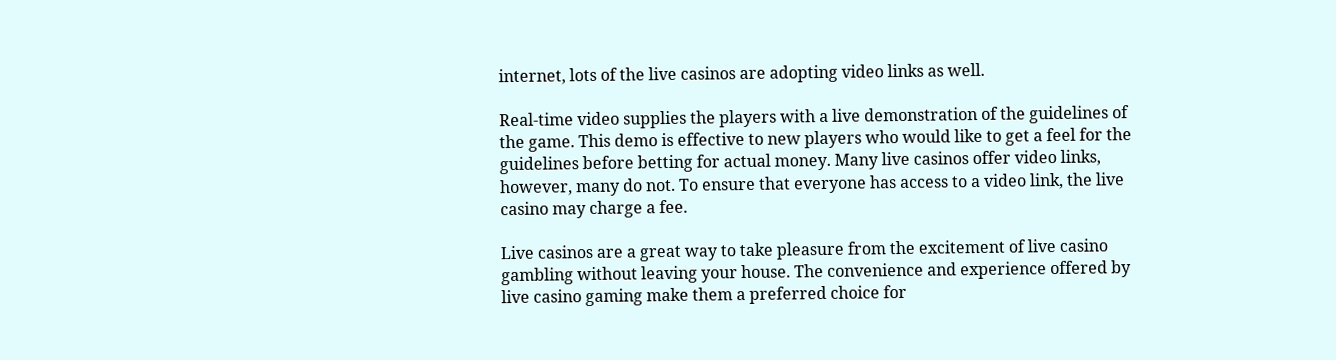internet, lots of the live casinos are adopting video links as well.

Real-time video supplies the players with a live demonstration of the guidelines of the game. This demo is effective to new players who would like to get a feel for the guidelines before betting for actual money. Many live casinos offer video links, however, many do not. To ensure that everyone has access to a video link, the live casino may charge a fee.

Live casinos are a great way to take pleasure from the excitement of live casino gambling without leaving your house. The convenience and experience offered by live casino gaming make them a preferred choice for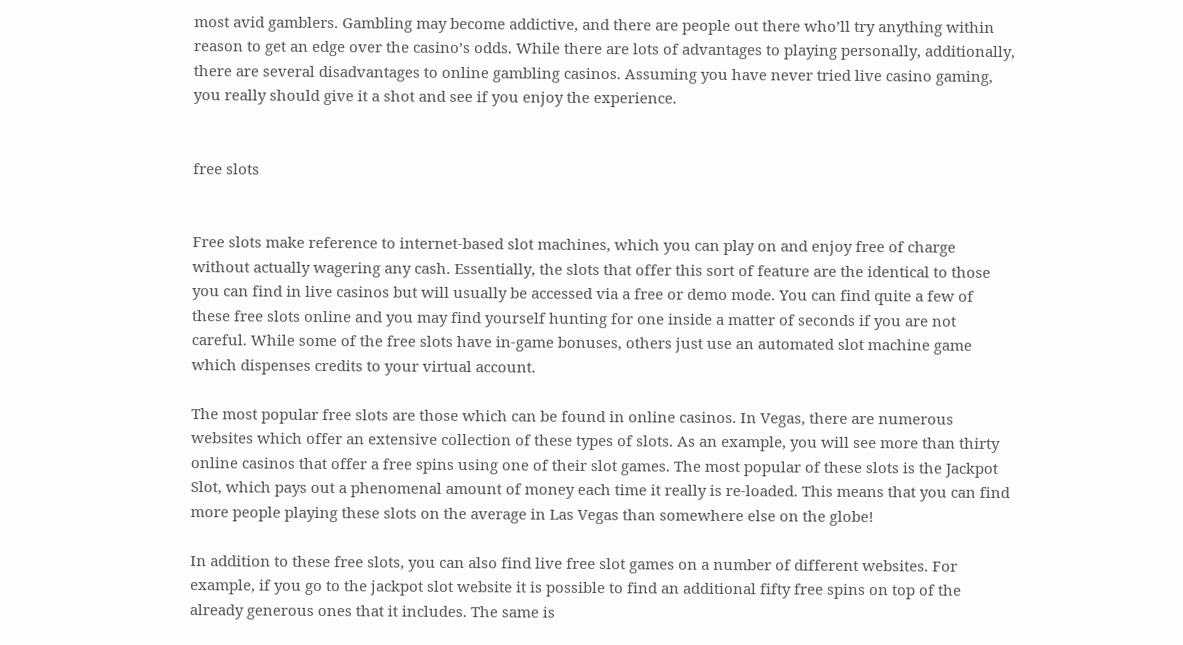most avid gamblers. Gambling may become addictive, and there are people out there who’ll try anything within reason to get an edge over the casino’s odds. While there are lots of advantages to playing personally, additionally, there are several disadvantages to online gambling casinos. Assuming you have never tried live casino gaming, you really should give it a shot and see if you enjoy the experience.


free slots


Free slots make reference to internet-based slot machines, which you can play on and enjoy free of charge without actually wagering any cash. Essentially, the slots that offer this sort of feature are the identical to those you can find in live casinos but will usually be accessed via a free or demo mode. You can find quite a few of these free slots online and you may find yourself hunting for one inside a matter of seconds if you are not careful. While some of the free slots have in-game bonuses, others just use an automated slot machine game which dispenses credits to your virtual account.

The most popular free slots are those which can be found in online casinos. In Vegas, there are numerous websites which offer an extensive collection of these types of slots. As an example, you will see more than thirty online casinos that offer a free spins using one of their slot games. The most popular of these slots is the Jackpot Slot, which pays out a phenomenal amount of money each time it really is re-loaded. This means that you can find more people playing these slots on the average in Las Vegas than somewhere else on the globe!

In addition to these free slots, you can also find live free slot games on a number of different websites. For example, if you go to the jackpot slot website it is possible to find an additional fifty free spins on top of the already generous ones that it includes. The same is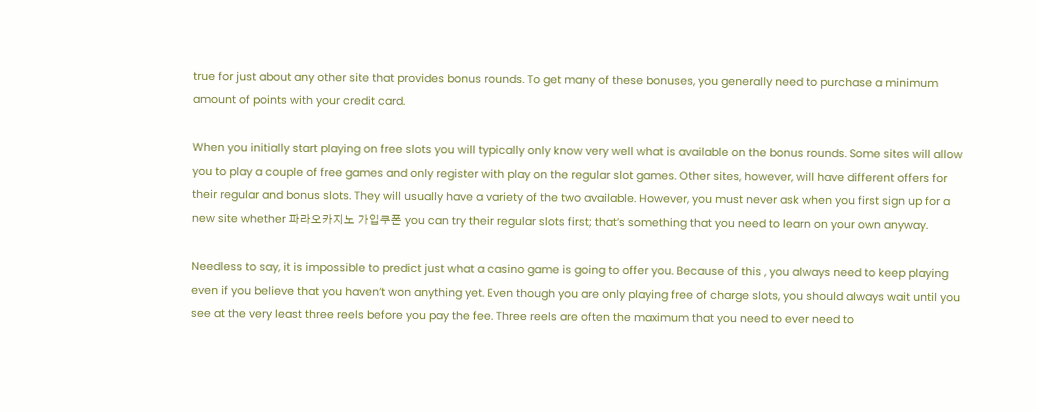true for just about any other site that provides bonus rounds. To get many of these bonuses, you generally need to purchase a minimum amount of points with your credit card.

When you initially start playing on free slots you will typically only know very well what is available on the bonus rounds. Some sites will allow you to play a couple of free games and only register with play on the regular slot games. Other sites, however, will have different offers for their regular and bonus slots. They will usually have a variety of the two available. However, you must never ask when you first sign up for a new site whether 파라오카지노 가입쿠폰 you can try their regular slots first; that’s something that you need to learn on your own anyway.

Needless to say, it is impossible to predict just what a casino game is going to offer you. Because of this , you always need to keep playing even if you believe that you haven’t won anything yet. Even though you are only playing free of charge slots, you should always wait until you see at the very least three reels before you pay the fee. Three reels are often the maximum that you need to ever need to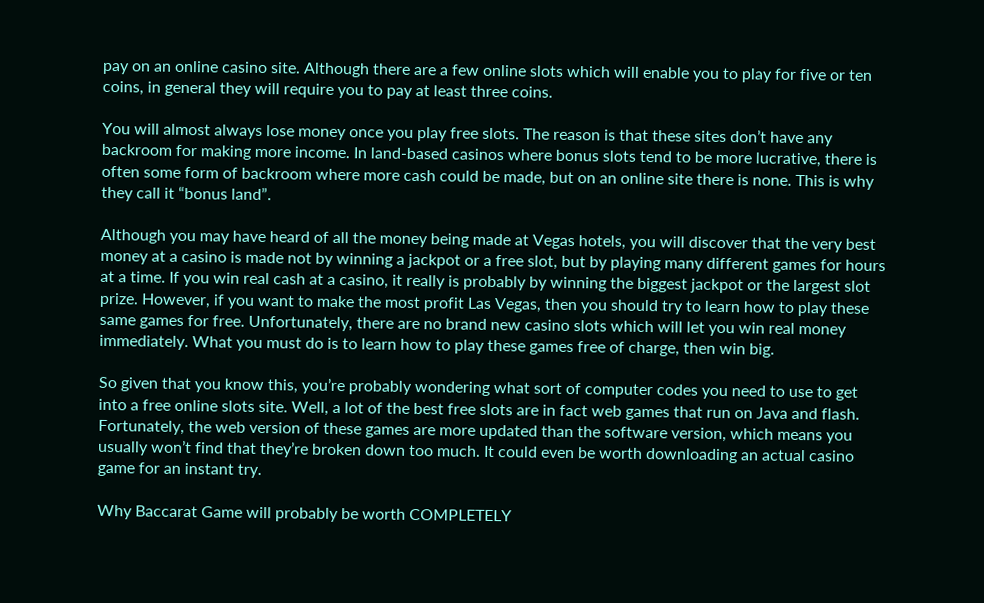pay on an online casino site. Although there are a few online slots which will enable you to play for five or ten coins, in general they will require you to pay at least three coins.

You will almost always lose money once you play free slots. The reason is that these sites don’t have any backroom for making more income. In land-based casinos where bonus slots tend to be more lucrative, there is often some form of backroom where more cash could be made, but on an online site there is none. This is why they call it “bonus land”.

Although you may have heard of all the money being made at Vegas hotels, you will discover that the very best money at a casino is made not by winning a jackpot or a free slot, but by playing many different games for hours at a time. If you win real cash at a casino, it really is probably by winning the biggest jackpot or the largest slot prize. However, if you want to make the most profit Las Vegas, then you should try to learn how to play these same games for free. Unfortunately, there are no brand new casino slots which will let you win real money immediately. What you must do is to learn how to play these games free of charge, then win big.

So given that you know this, you’re probably wondering what sort of computer codes you need to use to get into a free online slots site. Well, a lot of the best free slots are in fact web games that run on Java and flash. Fortunately, the web version of these games are more updated than the software version, which means you usually won’t find that they’re broken down too much. It could even be worth downloading an actual casino game for an instant try.

Why Baccarat Game will probably be worth COMPLETELY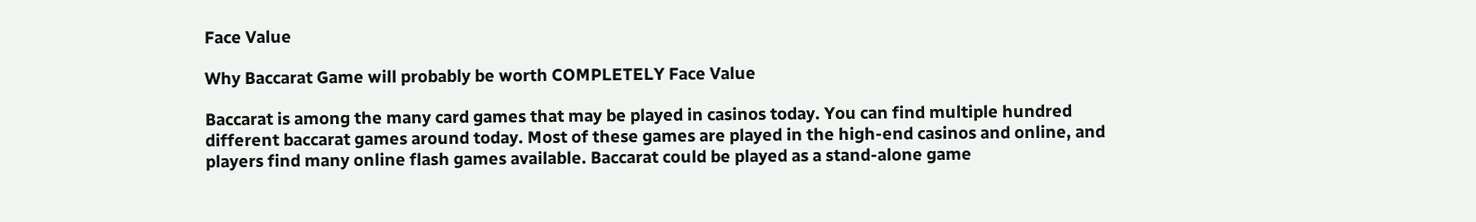Face Value

Why Baccarat Game will probably be worth COMPLETELY Face Value

Baccarat is among the many card games that may be played in casinos today. You can find multiple hundred different baccarat games around today. Most of these games are played in the high-end casinos and online, and players find many online flash games available. Baccarat could be played as a stand-alone game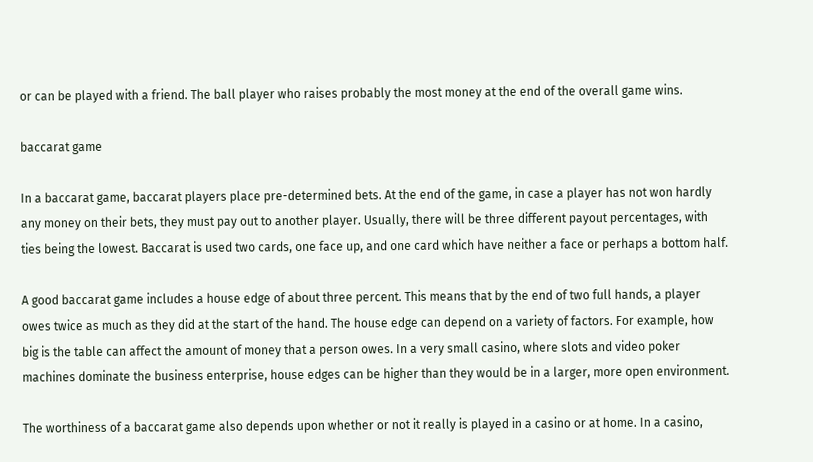or can be played with a friend. The ball player who raises probably the most money at the end of the overall game wins.

baccarat game

In a baccarat game, baccarat players place pre-determined bets. At the end of the game, in case a player has not won hardly any money on their bets, they must pay out to another player. Usually, there will be three different payout percentages, with ties being the lowest. Baccarat is used two cards, one face up, and one card which have neither a face or perhaps a bottom half.

A good baccarat game includes a house edge of about three percent. This means that by the end of two full hands, a player owes twice as much as they did at the start of the hand. The house edge can depend on a variety of factors. For example, how big is the table can affect the amount of money that a person owes. In a very small casino, where slots and video poker machines dominate the business enterprise, house edges can be higher than they would be in a larger, more open environment.

The worthiness of a baccarat game also depends upon whether or not it really is played in a casino or at home. In a casino,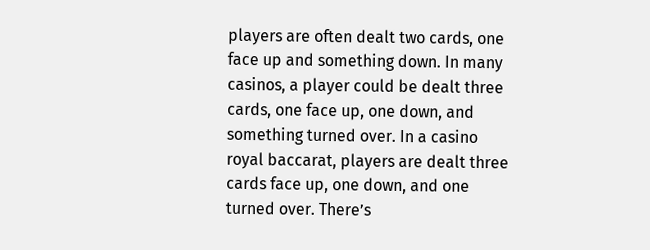players are often dealt two cards, one face up and something down. In many casinos, a player could be dealt three cards, one face up, one down, and something turned over. In a casino royal baccarat, players are dealt three cards face up, one down, and one turned over. There’s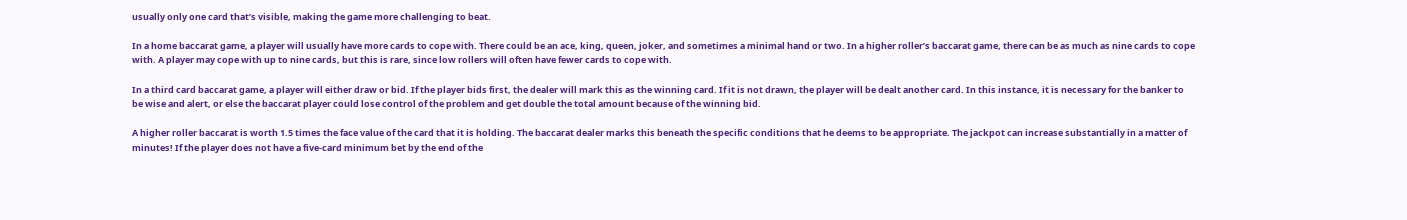usually only one card that’s visible, making the game more challenging to beat.

In a home baccarat game, a player will usually have more cards to cope with. There could be an ace, king, queen, joker, and sometimes a minimal hand or two. In a higher roller’s baccarat game, there can be as much as nine cards to cope with. A player may cope with up to nine cards, but this is rare, since low rollers will often have fewer cards to cope with.

In a third card baccarat game, a player will either draw or bid. If the player bids first, the dealer will mark this as the winning card. If it is not drawn, the player will be dealt another card. In this instance, it is necessary for the banker to be wise and alert, or else the baccarat player could lose control of the problem and get double the total amount because of the winning bid.

A higher roller baccarat is worth 1.5 times the face value of the card that it is holding. The baccarat dealer marks this beneath the specific conditions that he deems to be appropriate. The jackpot can increase substantially in a matter of minutes! If the player does not have a five-card minimum bet by the end of the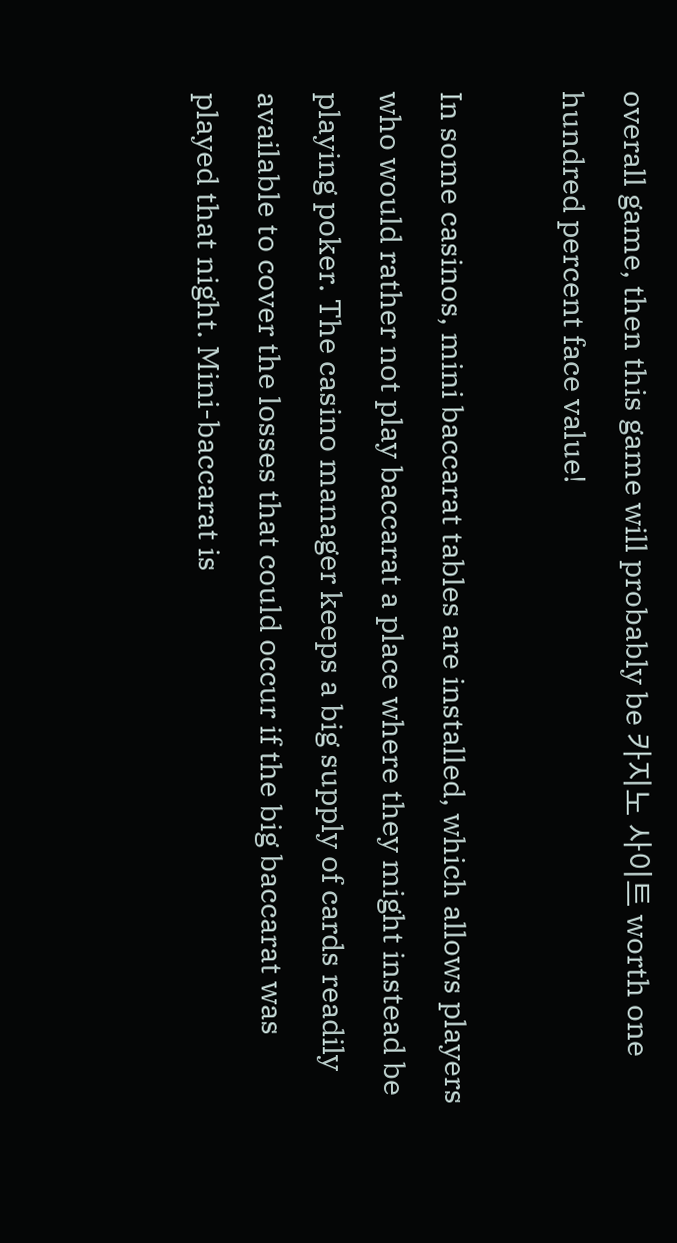overall game, then this game will probably be 카지노 사이트 worth one hundred percent face value!

In some casinos, mini baccarat tables are installed, which allows players who would rather not play baccarat a place where they might instead be playing poker. The casino manager keeps a big supply of cards readily available to cover the losses that could occur if the big baccarat was played that night. Mini-baccarat is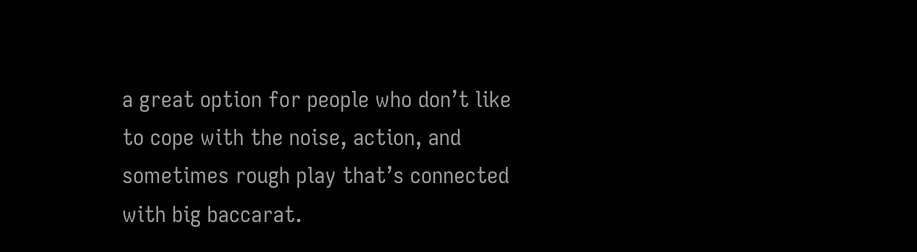a great option for people who don’t like to cope with the noise, action, and sometimes rough play that’s connected with big baccarat.